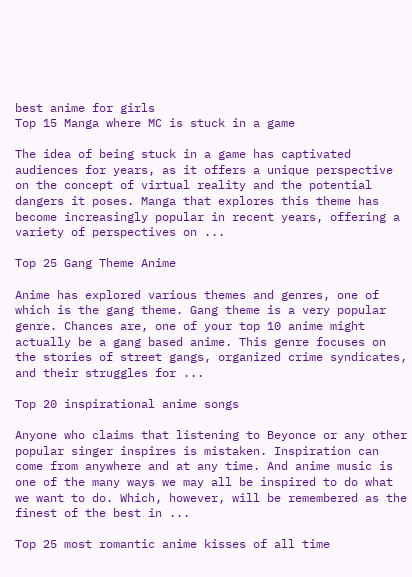best anime for girls
Top 15 Manga where MC is stuck in a game

The idea of being stuck in a game has captivated audiences for years, as it offers a unique perspective on the concept of virtual reality and the potential dangers it poses. Manga that explores this theme has become increasingly popular in recent years, offering a variety of perspectives on ...

Top 25 Gang Theme Anime

Anime has explored various themes and genres, one of which is the gang theme. Gang theme is a very popular genre. Chances are, one of your top 10 anime might actually be a gang based anime. This genre focuses on the stories of street gangs, organized crime syndicates, and their struggles for ...

Top 20 inspirational anime songs

Anyone who claims that listening to Beyonce or any other popular singer inspires is mistaken. Inspiration can come from anywhere and at any time. And anime music is one of the many ways we may all be inspired to do what we want to do. Which, however, will be remembered as the finest of the best in ...

Top 25 most romantic anime kisses of all time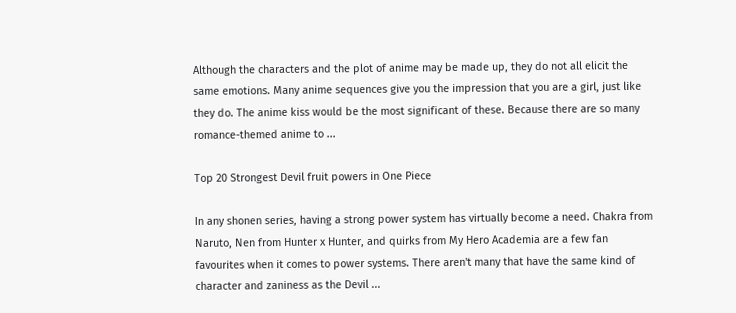Although the characters and the plot of anime may be made up, they do not all elicit the same emotions. Many anime sequences give you the impression that you are a girl, just like they do. The anime kiss would be the most significant of these. Because there are so many romance-themed anime to ...

Top 20 Strongest Devil fruit powers in One Piece

In any shonen series, having a strong power system has virtually become a need. Chakra from Naruto, Nen from Hunter x Hunter, and quirks from My Hero Academia are a few fan favourites when it comes to power systems. There aren't many that have the same kind of character and zaniness as the Devil ...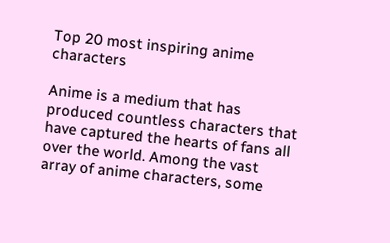Top 20 most inspiring anime characters

Anime is a medium that has produced countless characters that have captured the hearts of fans all over the world. Among the vast array of anime characters, some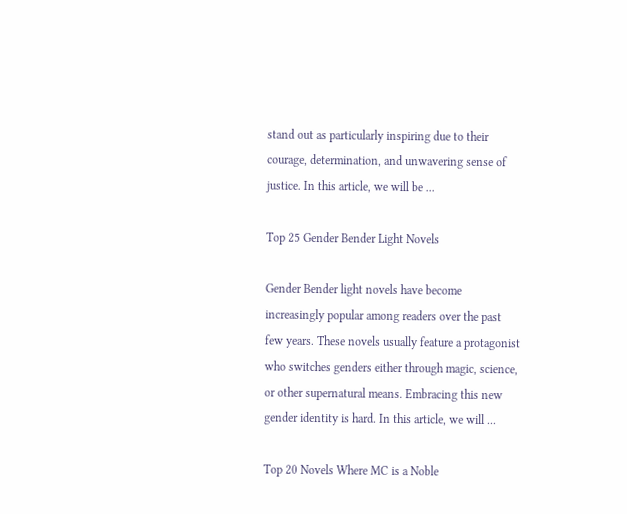stand out as particularly inspiring due to their courage, determination, and unwavering sense of justice. In this article, we will be ...

Top 25 Gender Bender Light Novels

Gender Bender light novels have become increasingly popular among readers over the past few years. These novels usually feature a protagonist who switches genders either through magic, science, or other supernatural means. Embracing this new gender identity is hard. In this article, we will ...

Top 20 Novels Where MC is a Noble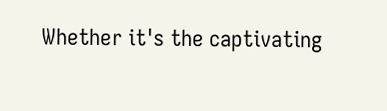Whether it's the captivating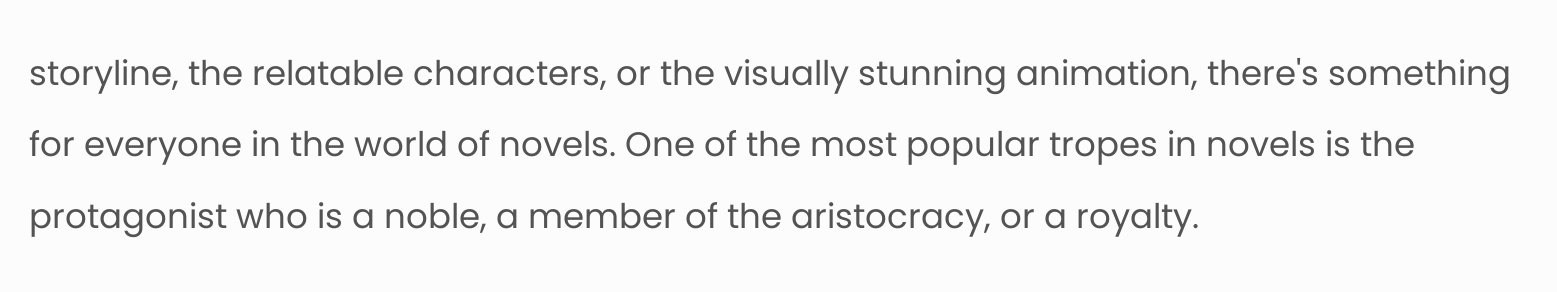storyline, the relatable characters, or the visually stunning animation, there's something for everyone in the world of novels. One of the most popular tropes in novels is the protagonist who is a noble, a member of the aristocracy, or a royalty.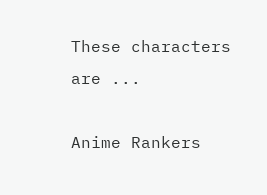These characters are ...

Anime Rankers